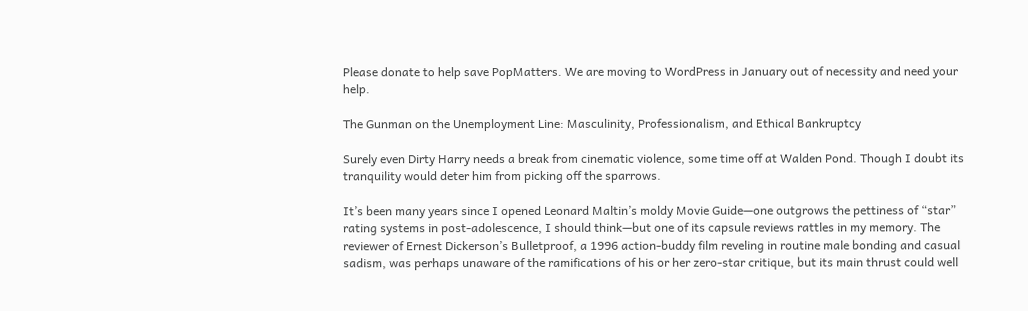Please donate to help save PopMatters. We are moving to WordPress in January out of necessity and need your help.

The Gunman on the Unemployment Line: Masculinity, Professionalism, and Ethical Bankruptcy

Surely even Dirty Harry needs a break from cinematic violence, some time off at Walden Pond. Though I doubt its tranquility would deter him from picking off the sparrows.

It’s been many years since I opened Leonard Maltin’s moldy Movie Guide—one outgrows the pettiness of “star” rating systems in post-adolescence, I should think—but one of its capsule reviews rattles in my memory. The reviewer of Ernest Dickerson’s Bulletproof, a 1996 action-buddy film reveling in routine male bonding and casual sadism, was perhaps unaware of the ramifications of his or her zero-star critique, but its main thrust could well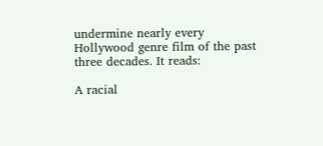undermine nearly every Hollywood genre film of the past three decades. It reads:

A racial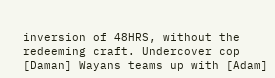inversion of 48HRS, without the redeeming craft. Undercover cop [Daman] Wayans teams up with [Adam]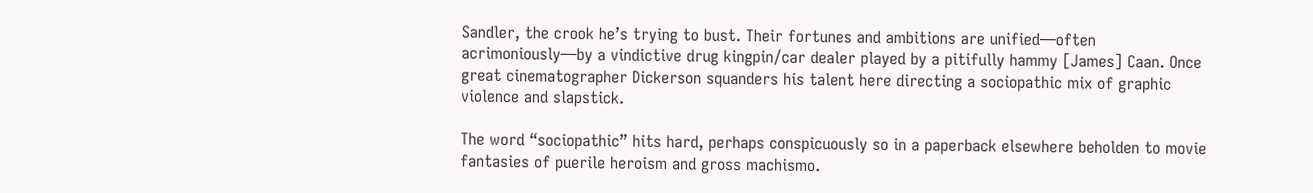Sandler, the crook he’s trying to bust. Their fortunes and ambitions are unified—often acrimoniously—by a vindictive drug kingpin/car dealer played by a pitifully hammy [James] Caan. Once great cinematographer Dickerson squanders his talent here directing a sociopathic mix of graphic violence and slapstick.

The word “sociopathic” hits hard, perhaps conspicuously so in a paperback elsewhere beholden to movie fantasies of puerile heroism and gross machismo.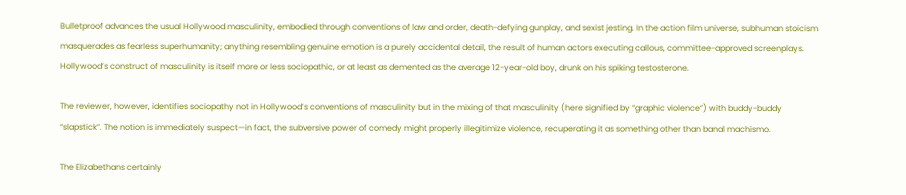Bulletproof advances the usual Hollywood masculinity, embodied through conventions of law and order, death-defying gunplay, and sexist jesting. In the action film universe, subhuman stoicism masquerades as fearless superhumanity; anything resembling genuine emotion is a purely accidental detail, the result of human actors executing callous, committee-approved screenplays. Hollywood’s construct of masculinity is itself more or less sociopathic, or at least as demented as the average 12-year-old boy, drunk on his spiking testosterone.

The reviewer, however, identifies sociopathy not in Hollywood’s conventions of masculinity but in the mixing of that masculinity (here signified by “graphic violence”) with buddy-buddy “slapstick”. The notion is immediately suspect—in fact, the subversive power of comedy might properly illegitimize violence, recuperating it as something other than banal machismo.

The Elizabethans certainly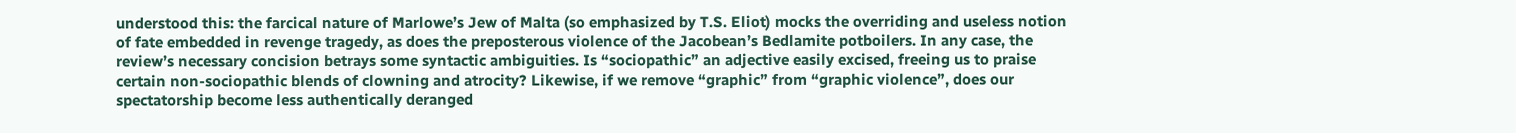understood this: the farcical nature of Marlowe’s Jew of Malta (so emphasized by T.S. Eliot) mocks the overriding and useless notion of fate embedded in revenge tragedy, as does the preposterous violence of the Jacobean’s Bedlamite potboilers. In any case, the review’s necessary concision betrays some syntactic ambiguities. Is “sociopathic” an adjective easily excised, freeing us to praise certain non-sociopathic blends of clowning and atrocity? Likewise, if we remove “graphic” from “graphic violence”, does our spectatorship become less authentically deranged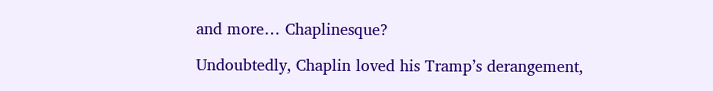and more… Chaplinesque?

Undoubtedly, Chaplin loved his Tramp’s derangement,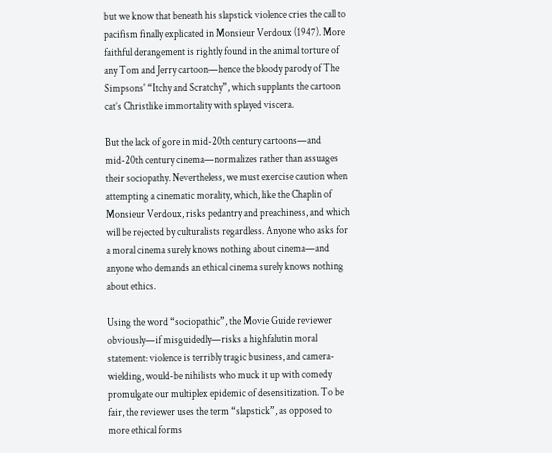but we know that beneath his slapstick violence cries the call to pacifism finally explicated in Monsieur Verdoux (1947). More faithful derangement is rightly found in the animal torture of any Tom and Jerry cartoon—hence the bloody parody of The Simpsons' “Itchy and Scratchy”, which supplants the cartoon cat’s Christlike immortality with splayed viscera.

But the lack of gore in mid-20th century cartoons—and mid-20th century cinema—normalizes rather than assuages their sociopathy. Nevertheless, we must exercise caution when attempting a cinematic morality, which, like the Chaplin of Monsieur Verdoux, risks pedantry and preachiness, and which will be rejected by culturalists regardless. Anyone who asks for a moral cinema surely knows nothing about cinema—and anyone who demands an ethical cinema surely knows nothing about ethics.

Using the word “sociopathic”, the Movie Guide reviewer obviously—if misguidedly—risks a highfalutin moral statement: violence is terribly tragic business, and camera-wielding, would-be nihilists who muck it up with comedy promulgate our multiplex epidemic of desensitization. To be fair, the reviewer uses the term “slapstick”, as opposed to more ethical forms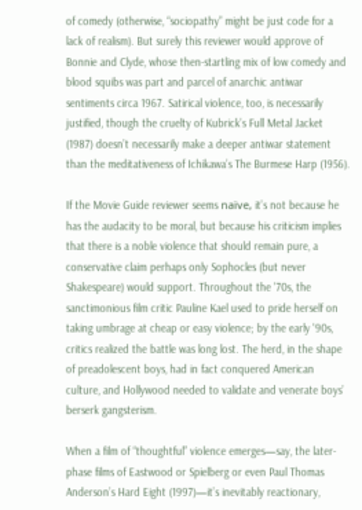of comedy (otherwise, “sociopathy” might be just code for a lack of realism). But surely this reviewer would approve of Bonnie and Clyde, whose then-startling mix of low comedy and blood squibs was part and parcel of anarchic antiwar sentiments circa 1967. Satirical violence, too, is necessarily justified, though the cruelty of Kubrick’s Full Metal Jacket (1987) doesn’t necessarily make a deeper antiwar statement than the meditativeness of Ichikawa’s The Burmese Harp (1956).

If the Movie Guide reviewer seems naïve, it’s not because he has the audacity to be moral, but because his criticism implies that there is a noble violence that should remain pure, a conservative claim perhaps only Sophocles (but never Shakespeare) would support. Throughout the '70s, the sanctimonious film critic Pauline Kael used to pride herself on taking umbrage at cheap or easy violence; by the early '90s, critics realized the battle was long lost. The herd, in the shape of preadolescent boys, had in fact conquered American culture, and Hollywood needed to validate and venerate boys’ berserk gangsterism.

When a film of “thoughtful” violence emerges—say, the later-phase films of Eastwood or Spielberg or even Paul Thomas Anderson’s Hard Eight (1997)—it’s inevitably reactionary,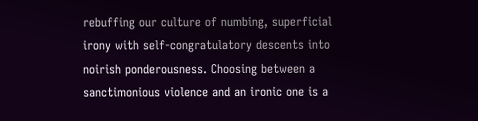rebuffing our culture of numbing, superficial irony with self-congratulatory descents into noirish ponderousness. Choosing between a sanctimonious violence and an ironic one is a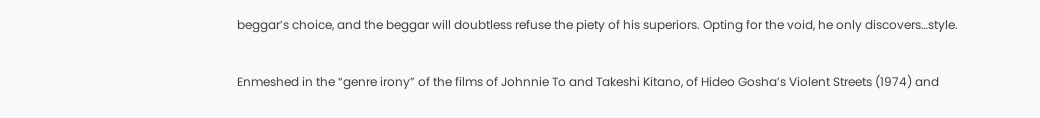beggar’s choice, and the beggar will doubtless refuse the piety of his superiors. Opting for the void, he only discovers…style.

Enmeshed in the “genre irony” of the films of Johnnie To and Takeshi Kitano, of Hideo Gosha’s Violent Streets (1974) and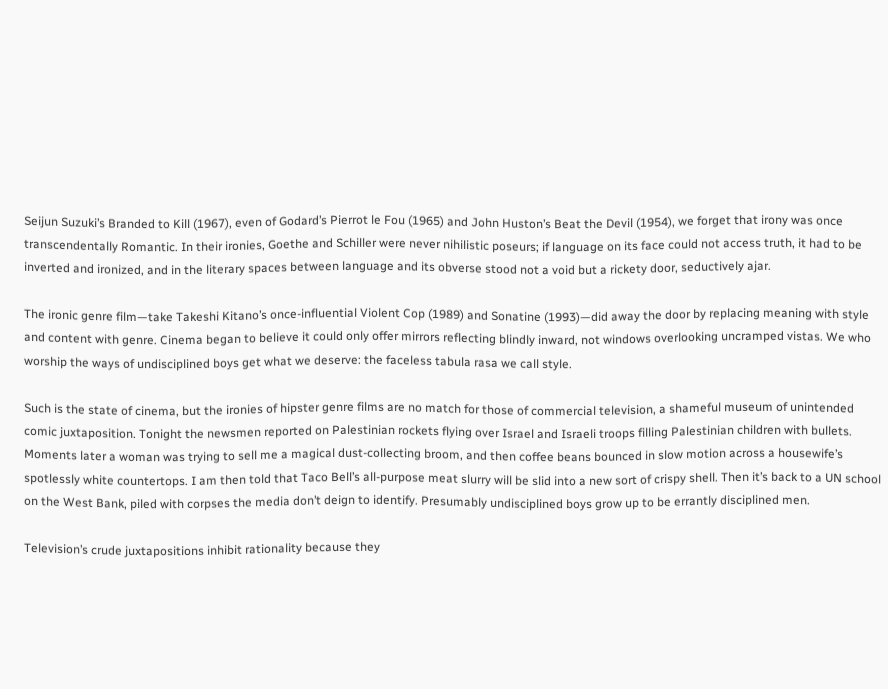Seijun Suzuki’s Branded to Kill (1967), even of Godard’s Pierrot le Fou (1965) and John Huston’s Beat the Devil (1954), we forget that irony was once transcendentally Romantic. In their ironies, Goethe and Schiller were never nihilistic poseurs; if language on its face could not access truth, it had to be inverted and ironized, and in the literary spaces between language and its obverse stood not a void but a rickety door, seductively ajar.

The ironic genre film—take Takeshi Kitano’s once-influential Violent Cop (1989) and Sonatine (1993)—did away the door by replacing meaning with style and content with genre. Cinema began to believe it could only offer mirrors reflecting blindly inward, not windows overlooking uncramped vistas. We who worship the ways of undisciplined boys get what we deserve: the faceless tabula rasa we call style.

Such is the state of cinema, but the ironies of hipster genre films are no match for those of commercial television, a shameful museum of unintended comic juxtaposition. Tonight the newsmen reported on Palestinian rockets flying over Israel and Israeli troops filling Palestinian children with bullets. Moments later a woman was trying to sell me a magical dust-collecting broom, and then coffee beans bounced in slow motion across a housewife’s spotlessly white countertops. I am then told that Taco Bell’s all-purpose meat slurry will be slid into a new sort of crispy shell. Then it’s back to a UN school on the West Bank, piled with corpses the media don’t deign to identify. Presumably undisciplined boys grow up to be errantly disciplined men.

Television’s crude juxtapositions inhibit rationality because they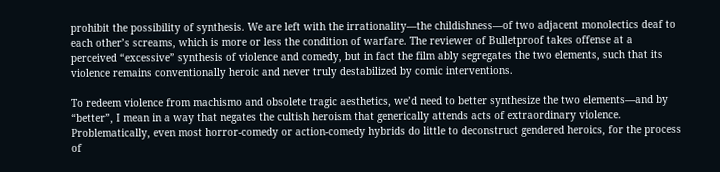prohibit the possibility of synthesis. We are left with the irrationality—the childishness—of two adjacent monolectics deaf to each other’s screams, which is more or less the condition of warfare. The reviewer of Bulletproof takes offense at a perceived “excessive” synthesis of violence and comedy, but in fact the film ably segregates the two elements, such that its violence remains conventionally heroic and never truly destabilized by comic interventions.

To redeem violence from machismo and obsolete tragic aesthetics, we’d need to better synthesize the two elements—and by “better”, I mean in a way that negates the cultish heroism that generically attends acts of extraordinary violence. Problematically, even most horror-comedy or action-comedy hybrids do little to deconstruct gendered heroics, for the process of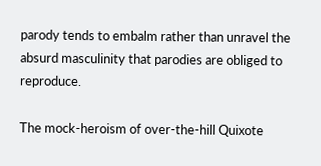parody tends to embalm rather than unravel the absurd masculinity that parodies are obliged to reproduce.

The mock-heroism of over-the-hill Quixote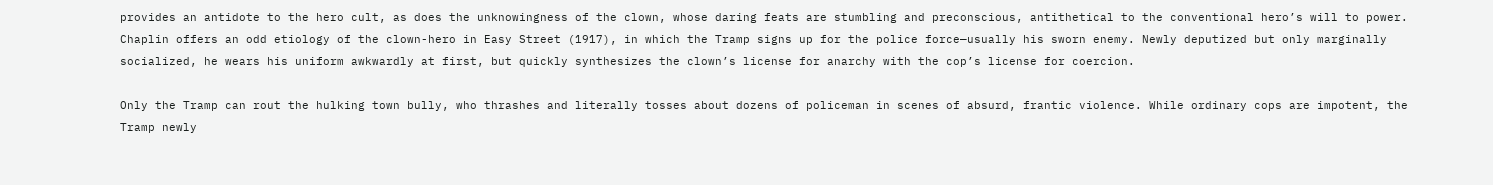provides an antidote to the hero cult, as does the unknowingness of the clown, whose daring feats are stumbling and preconscious, antithetical to the conventional hero’s will to power. Chaplin offers an odd etiology of the clown-hero in Easy Street (1917), in which the Tramp signs up for the police force—usually his sworn enemy. Newly deputized but only marginally socialized, he wears his uniform awkwardly at first, but quickly synthesizes the clown’s license for anarchy with the cop’s license for coercion.

Only the Tramp can rout the hulking town bully, who thrashes and literally tosses about dozens of policeman in scenes of absurd, frantic violence. While ordinary cops are impotent, the Tramp newly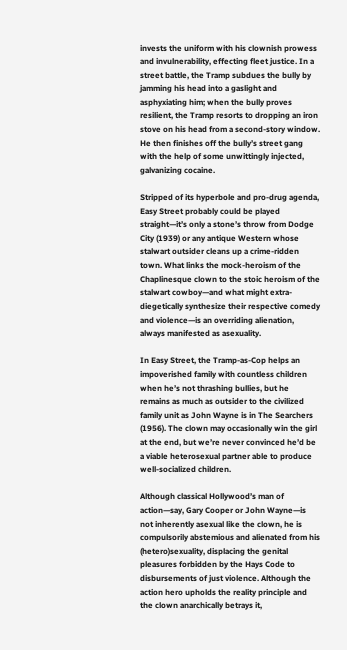invests the uniform with his clownish prowess and invulnerability, effecting fleet justice. In a street battle, the Tramp subdues the bully by jamming his head into a gaslight and asphyxiating him; when the bully proves resilient, the Tramp resorts to dropping an iron stove on his head from a second-story window. He then finishes off the bully’s street gang with the help of some unwittingly injected, galvanizing cocaine.

Stripped of its hyperbole and pro-drug agenda, Easy Street probably could be played straight—it’s only a stone’s throw from Dodge City (1939) or any antique Western whose stalwart outsider cleans up a crime-ridden town. What links the mock-heroism of the Chaplinesque clown to the stoic heroism of the stalwart cowboy—and what might extra-diegetically synthesize their respective comedy and violence—is an overriding alienation, always manifested as asexuality.

In Easy Street, the Tramp-as-Cop helps an impoverished family with countless children when he’s not thrashing bullies, but he remains as much as outsider to the civilized family unit as John Wayne is in The Searchers (1956). The clown may occasionally win the girl at the end, but we’re never convinced he’d be a viable heterosexual partner able to produce well-socialized children.

Although classical Hollywood’s man of action—say, Gary Cooper or John Wayne—is not inherently asexual like the clown, he is compulsorily abstemious and alienated from his (hetero)sexuality, displacing the genital pleasures forbidden by the Hays Code to disbursements of just violence. Although the action hero upholds the reality principle and the clown anarchically betrays it,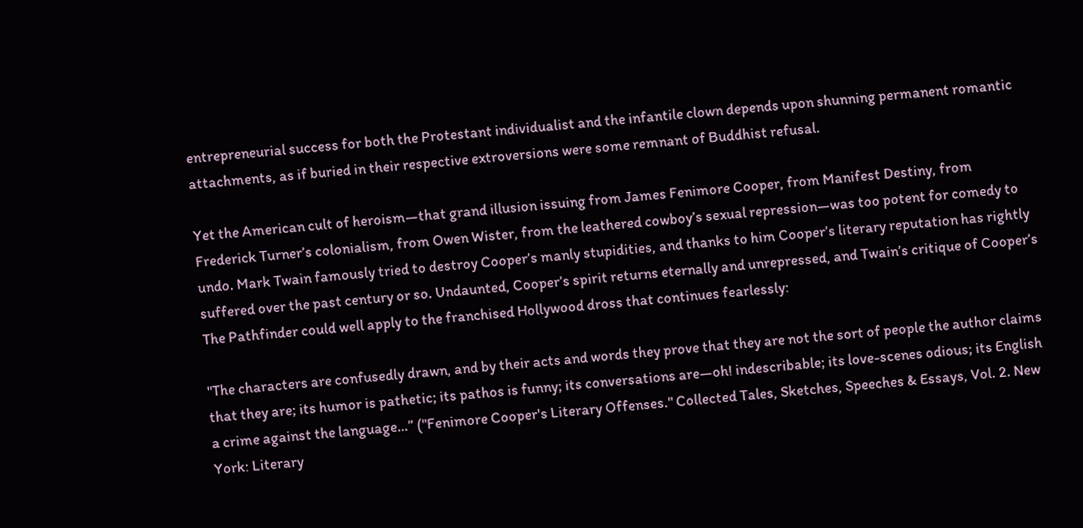entrepreneurial success for both the Protestant individualist and the infantile clown depends upon shunning permanent romantic attachments, as if buried in their respective extroversions were some remnant of Buddhist refusal.

Yet the American cult of heroism—that grand illusion issuing from James Fenimore Cooper, from Manifest Destiny, from Frederick Turner’s colonialism, from Owen Wister, from the leathered cowboy’s sexual repression—was too potent for comedy to undo. Mark Twain famously tried to destroy Cooper’s manly stupidities, and thanks to him Cooper’s literary reputation has rightly suffered over the past century or so. Undaunted, Cooper’s spirit returns eternally and unrepressed, and Twain’s critique of Cooper’s The Pathfinder could well apply to the franchised Hollywood dross that continues fearlessly:

"The characters are confusedly drawn, and by their acts and words they prove that they are not the sort of people the author claims that they are; its humor is pathetic; its pathos is funny; its conversations are—oh! indescribable; its love-scenes odious; its English a crime against the language…” ("Fenimore Cooper's Literary Offenses." Collected Tales, Sketches, Speeches & Essays, Vol. 2. New York: Literary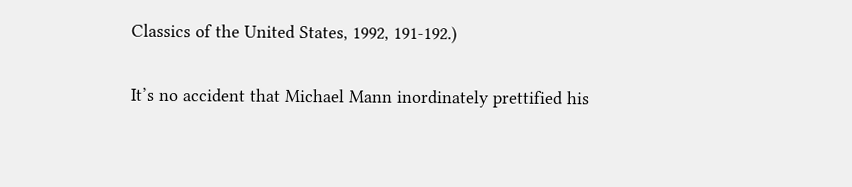Classics of the United States, 1992, 191-192.)

It’s no accident that Michael Mann inordinately prettified his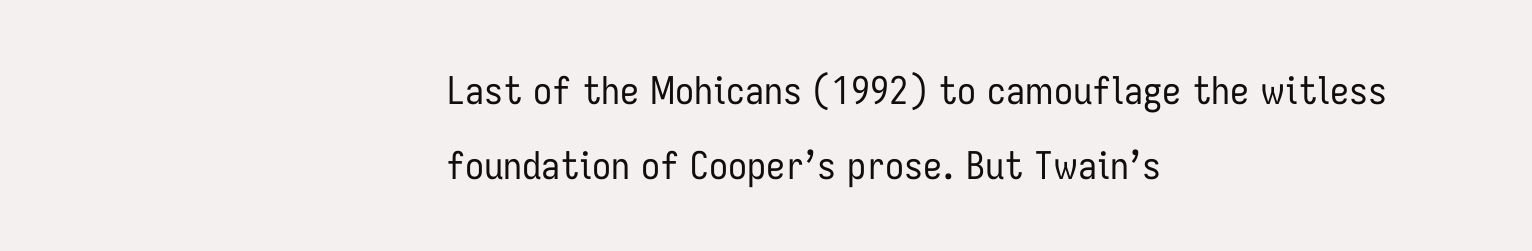Last of the Mohicans (1992) to camouflage the witless foundation of Cooper’s prose. But Twain’s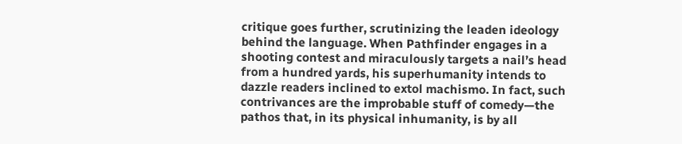critique goes further, scrutinizing the leaden ideology behind the language. When Pathfinder engages in a shooting contest and miraculously targets a nail’s head from a hundred yards, his superhumanity intends to dazzle readers inclined to extol machismo. In fact, such contrivances are the improbable stuff of comedy—the pathos that, in its physical inhumanity, is by all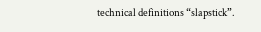technical definitions “slapstick”.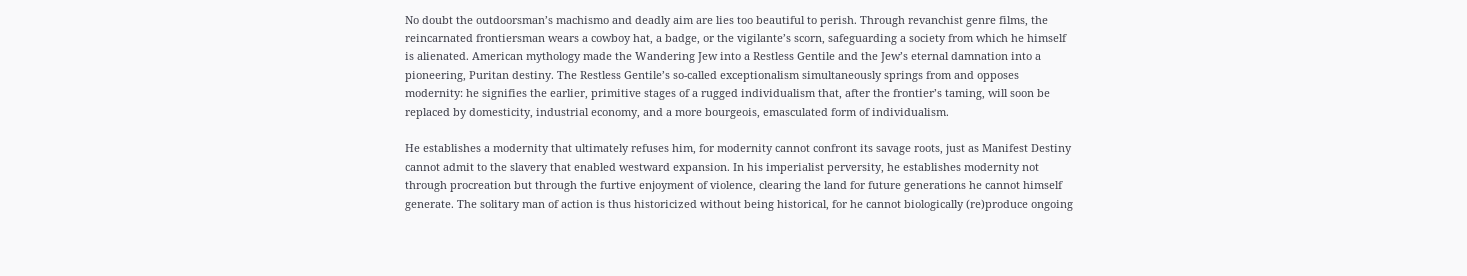No doubt the outdoorsman’s machismo and deadly aim are lies too beautiful to perish. Through revanchist genre films, the reincarnated frontiersman wears a cowboy hat, a badge, or the vigilante’s scorn, safeguarding a society from which he himself is alienated. American mythology made the Wandering Jew into a Restless Gentile and the Jew’s eternal damnation into a pioneering, Puritan destiny. The Restless Gentile’s so-called exceptionalism simultaneously springs from and opposes modernity: he signifies the earlier, primitive stages of a rugged individualism that, after the frontier’s taming, will soon be replaced by domesticity, industrial economy, and a more bourgeois, emasculated form of individualism.

He establishes a modernity that ultimately refuses him, for modernity cannot confront its savage roots, just as Manifest Destiny cannot admit to the slavery that enabled westward expansion. In his imperialist perversity, he establishes modernity not through procreation but through the furtive enjoyment of violence, clearing the land for future generations he cannot himself generate. The solitary man of action is thus historicized without being historical, for he cannot biologically (re)produce ongoing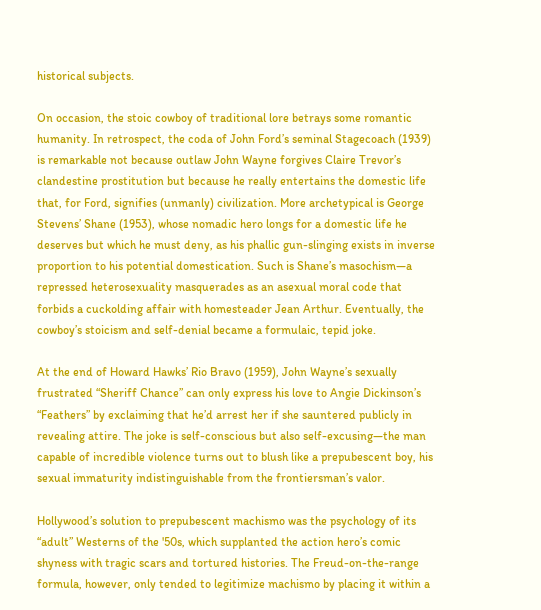historical subjects.

On occasion, the stoic cowboy of traditional lore betrays some romantic humanity. In retrospect, the coda of John Ford’s seminal Stagecoach (1939) is remarkable not because outlaw John Wayne forgives Claire Trevor’s clandestine prostitution but because he really entertains the domestic life that, for Ford, signifies (unmanly) civilization. More archetypical is George Stevens’ Shane (1953), whose nomadic hero longs for a domestic life he deserves but which he must deny, as his phallic gun-slinging exists in inverse proportion to his potential domestication. Such is Shane’s masochism—a repressed heterosexuality masquerades as an asexual moral code that forbids a cuckolding affair with homesteader Jean Arthur. Eventually, the cowboy’s stoicism and self-denial became a formulaic, tepid joke.

At the end of Howard Hawks’ Rio Bravo (1959), John Wayne’s sexually frustrated “Sheriff Chance” can only express his love to Angie Dickinson’s “Feathers” by exclaiming that he’d arrest her if she sauntered publicly in revealing attire. The joke is self-conscious but also self-excusing—the man capable of incredible violence turns out to blush like a prepubescent boy, his sexual immaturity indistinguishable from the frontiersman’s valor.

Hollywood’s solution to prepubescent machismo was the psychology of its “adult” Westerns of the '50s, which supplanted the action hero’s comic shyness with tragic scars and tortured histories. The Freud-on-the-range formula, however, only tended to legitimize machismo by placing it within a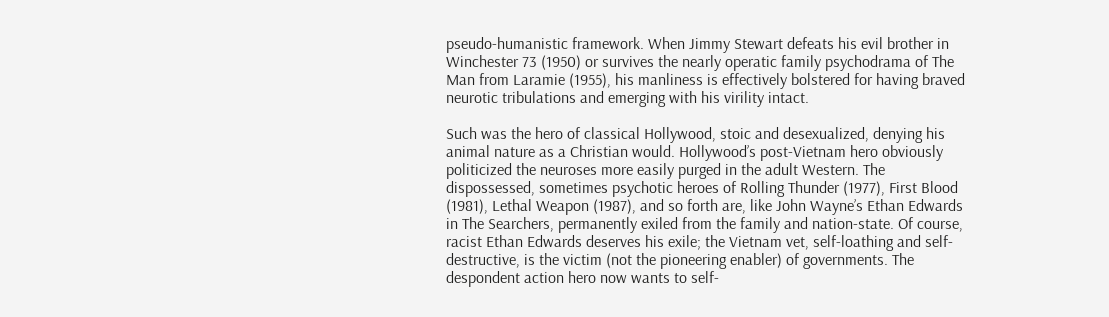pseudo-humanistic framework. When Jimmy Stewart defeats his evil brother in Winchester 73 (1950) or survives the nearly operatic family psychodrama of The Man from Laramie (1955), his manliness is effectively bolstered for having braved neurotic tribulations and emerging with his virility intact.

Such was the hero of classical Hollywood, stoic and desexualized, denying his animal nature as a Christian would. Hollywood’s post-Vietnam hero obviously politicized the neuroses more easily purged in the adult Western. The dispossessed, sometimes psychotic heroes of Rolling Thunder (1977), First Blood (1981), Lethal Weapon (1987), and so forth are, like John Wayne’s Ethan Edwards in The Searchers, permanently exiled from the family and nation-state. Of course, racist Ethan Edwards deserves his exile; the Vietnam vet, self-loathing and self-destructive, is the victim (not the pioneering enabler) of governments. The despondent action hero now wants to self-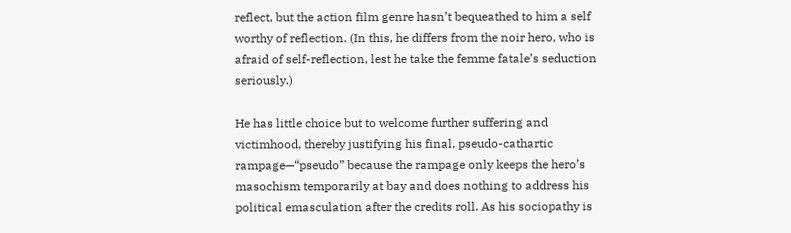reflect, but the action film genre hasn’t bequeathed to him a self worthy of reflection. (In this, he differs from the noir hero, who is afraid of self-reflection, lest he take the femme fatale’s seduction seriously.)

He has little choice but to welcome further suffering and victimhood, thereby justifying his final, pseudo-cathartic rampage—“pseudo” because the rampage only keeps the hero’s masochism temporarily at bay and does nothing to address his political emasculation after the credits roll. As his sociopathy is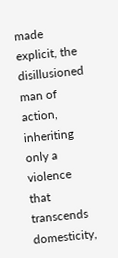made explicit, the disillusioned man of action, inheriting only a violence that transcends domesticity,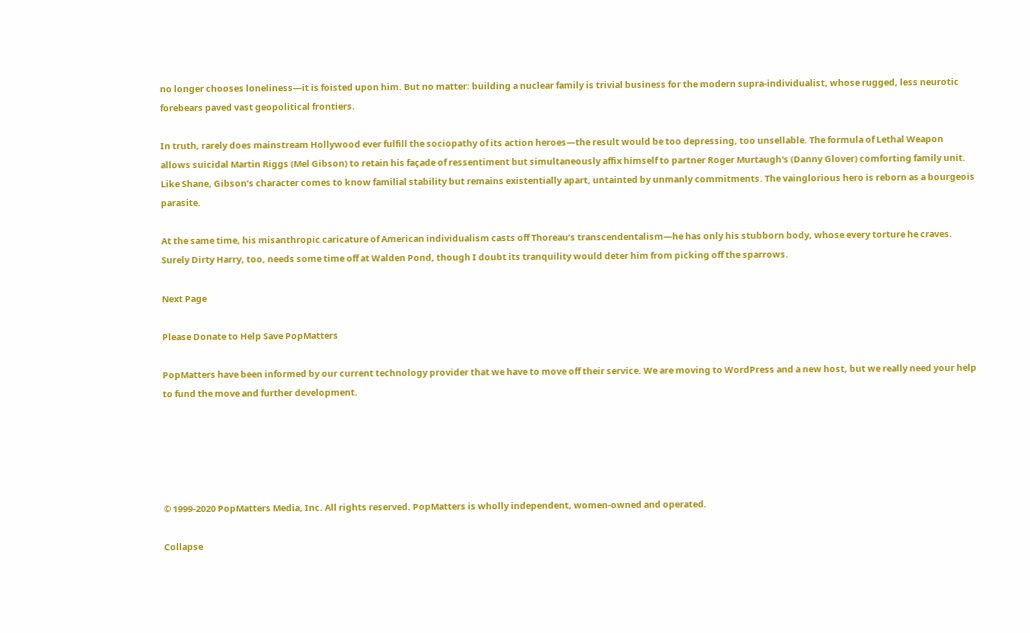no longer chooses loneliness—it is foisted upon him. But no matter: building a nuclear family is trivial business for the modern supra-individualist, whose rugged, less neurotic forebears paved vast geopolitical frontiers.

In truth, rarely does mainstream Hollywood ever fulfill the sociopathy of its action heroes—the result would be too depressing, too unsellable. The formula of Lethal Weapon allows suicidal Martin Riggs (Mel Gibson) to retain his façade of ressentiment but simultaneously affix himself to partner Roger Murtaugh's (Danny Glover) comforting family unit. Like Shane, Gibson’s character comes to know familial stability but remains existentially apart, untainted by unmanly commitments. The vainglorious hero is reborn as a bourgeois parasite.

At the same time, his misanthropic caricature of American individualism casts off Thoreau’s transcendentalism—he has only his stubborn body, whose every torture he craves. Surely Dirty Harry, too, needs some time off at Walden Pond, though I doubt its tranquility would deter him from picking off the sparrows.

Next Page

Please Donate to Help Save PopMatters

PopMatters have been informed by our current technology provider that we have to move off their service. We are moving to WordPress and a new host, but we really need your help to fund the move and further development.





© 1999-2020 PopMatters Media, Inc. All rights reserved. PopMatters is wholly independent, women-owned and operated.

Collapse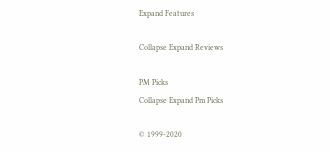Expand Features

Collapse Expand Reviews

PM Picks
Collapse Expand Pm Picks

© 1999-2020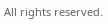All rights reserved.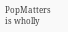PopMatters is wholly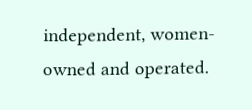independent, women-owned and operated.